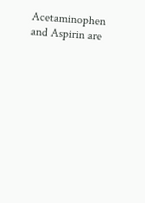Acetaminophen and Aspirin are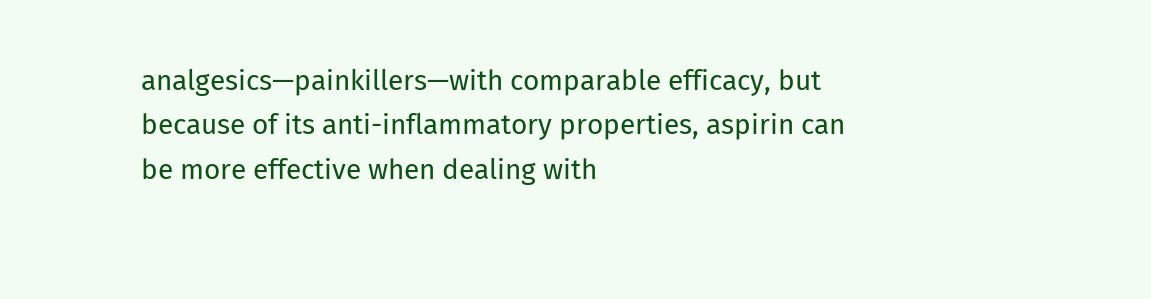analgesics—painkillers—with comparable efficacy, but because of its anti-inflammatory properties, aspirin can be more effective when dealing with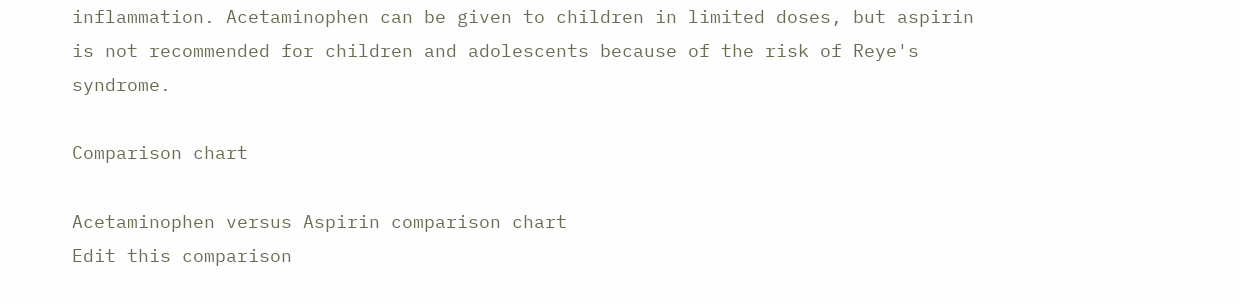inflammation. Acetaminophen can be given to children in limited doses, but aspirin is not recommended for children and adolescents because of the risk of Reye's syndrome.

Comparison chart

Acetaminophen versus Aspirin comparison chart
Edit this comparison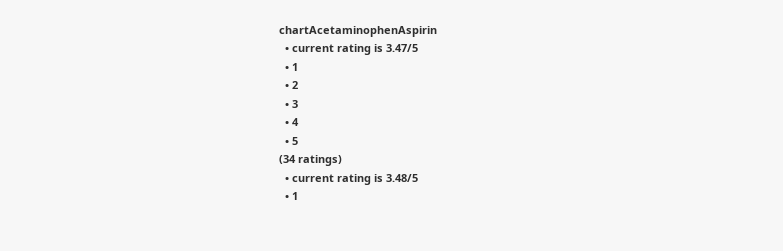chartAcetaminophenAspirin
  • current rating is 3.47/5
  • 1
  • 2
  • 3
  • 4
  • 5
(34 ratings)
  • current rating is 3.48/5
  • 1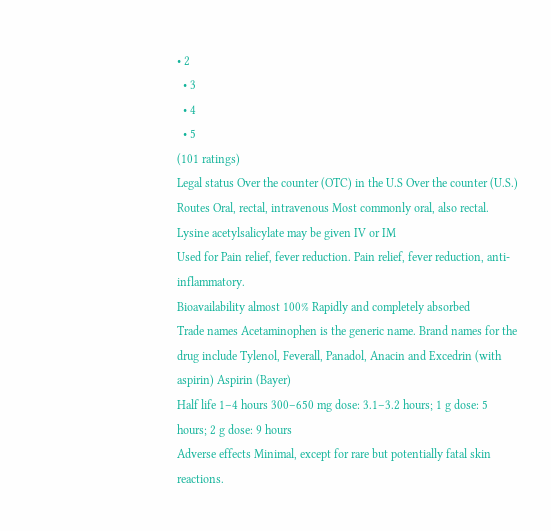• 2
  • 3
  • 4
  • 5
(101 ratings)
Legal status Over the counter (OTC) in the U.S Over the counter (U.S.)
Routes Oral, rectal, intravenous Most commonly oral, also rectal. Lysine acetylsalicylate may be given IV or IM
Used for Pain relief, fever reduction. Pain relief, fever reduction, anti-inflammatory.
Bioavailability almost 100% Rapidly and completely absorbed
Trade names Acetaminophen is the generic name. Brand names for the drug include Tylenol, Feverall, Panadol, Anacin and Excedrin (with aspirin) Aspirin (Bayer)
Half life 1–4 hours 300–650 mg dose: 3.1–3.2 hours; 1 g dose: 5 hours; 2 g dose: 9 hours
Adverse effects Minimal, except for rare but potentially fatal skin reactions.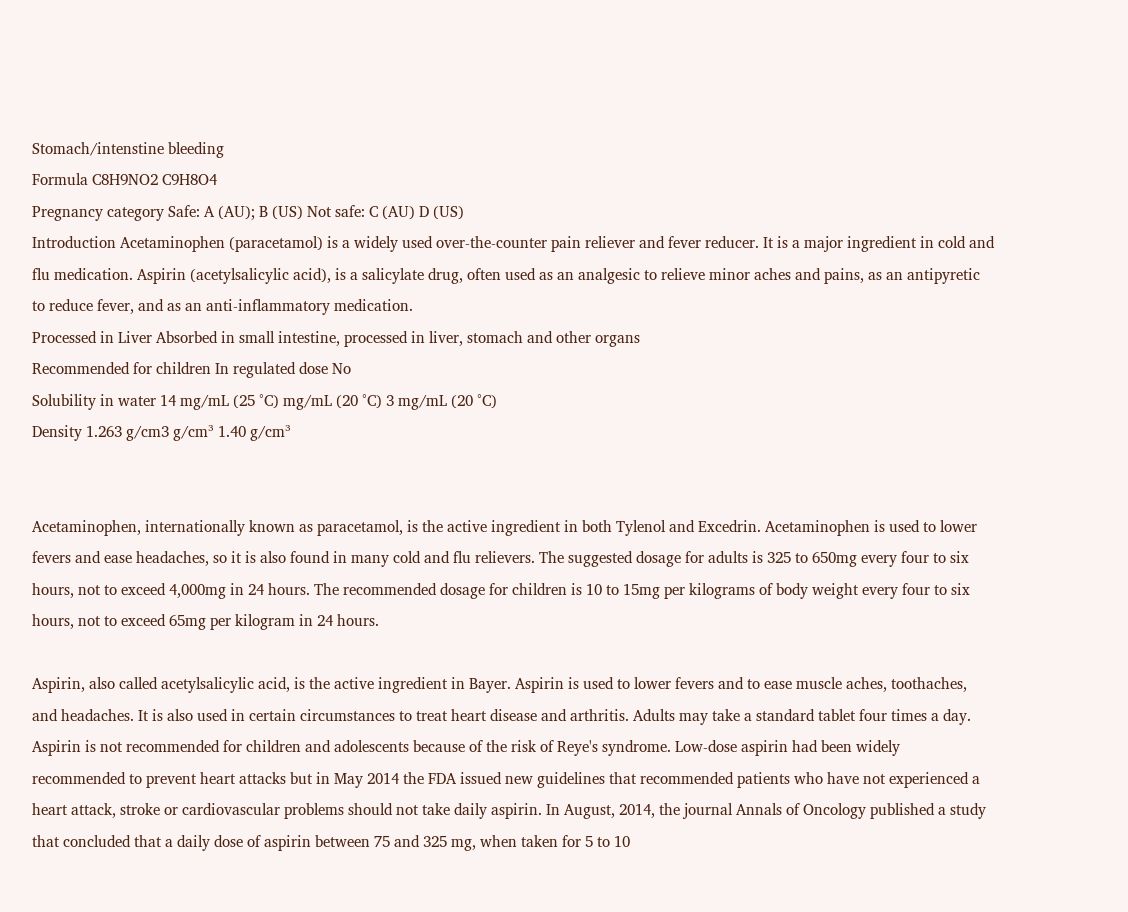Stomach/intenstine bleeding
Formula C8H9NO2 C9H8O4
Pregnancy category Safe: A (AU); B (US) Not safe: C (AU) D (US)
Introduction Acetaminophen (paracetamol) is a widely used over-the-counter pain reliever and fever reducer. It is a major ingredient in cold and flu medication. Aspirin (acetylsalicylic acid), is a salicylate drug, often used as an analgesic to relieve minor aches and pains, as an antipyretic to reduce fever, and as an anti-inflammatory medication.
Processed in Liver Absorbed in small intestine, processed in liver, stomach and other organs
Recommended for children In regulated dose No
Solubility in water 14 mg/mL (25 °C) mg/mL (20 °C) 3 mg/mL (20 °C)
Density 1.263 g/cm3 g/cm³ 1.40 g/cm³


Acetaminophen, internationally known as paracetamol, is the active ingredient in both Tylenol and Excedrin. Acetaminophen is used to lower fevers and ease headaches, so it is also found in many cold and flu relievers. The suggested dosage for adults is 325 to 650mg every four to six hours, not to exceed 4,000mg in 24 hours. The recommended dosage for children is 10 to 15mg per kilograms of body weight every four to six hours, not to exceed 65mg per kilogram in 24 hours.

Aspirin, also called acetylsalicylic acid, is the active ingredient in Bayer. Aspirin is used to lower fevers and to ease muscle aches, toothaches, and headaches. It is also used in certain circumstances to treat heart disease and arthritis. Adults may take a standard tablet four times a day. Aspirin is not recommended for children and adolescents because of the risk of Reye's syndrome. Low-dose aspirin had been widely recommended to prevent heart attacks but in May 2014 the FDA issued new guidelines that recommended patients who have not experienced a heart attack, stroke or cardiovascular problems should not take daily aspirin. In August, 2014, the journal Annals of Oncology published a study that concluded that a daily dose of aspirin between 75 and 325 mg, when taken for 5 to 10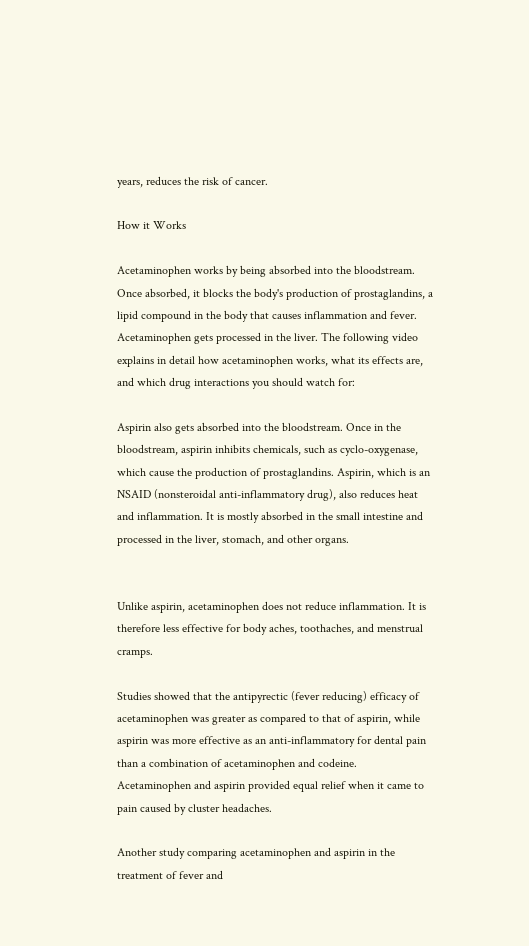years, reduces the risk of cancer.

How it Works

Acetaminophen works by being absorbed into the bloodstream. Once absorbed, it blocks the body's production of prostaglandins, a lipid compound in the body that causes inflammation and fever. Acetaminophen gets processed in the liver. The following video explains in detail how acetaminophen works, what its effects are, and which drug interactions you should watch for:

Aspirin also gets absorbed into the bloodstream. Once in the bloodstream, aspirin inhibits chemicals, such as cyclo-oxygenase, which cause the production of prostaglandins. Aspirin, which is an NSAID (nonsteroidal anti-inflammatory drug), also reduces heat and inflammation. It is mostly absorbed in the small intestine and processed in the liver, stomach, and other organs.


Unlike aspirin, acetaminophen does not reduce inflammation. It is therefore less effective for body aches, toothaches, and menstrual cramps.

Studies showed that the antipyrectic (fever reducing) efficacy of acetaminophen was greater as compared to that of aspirin, while aspirin was more effective as an anti-inflammatory for dental pain than a combination of acetaminophen and codeine. Acetaminophen and aspirin provided equal relief when it came to pain caused by cluster headaches.

Another study comparing acetaminophen and aspirin in the treatment of fever and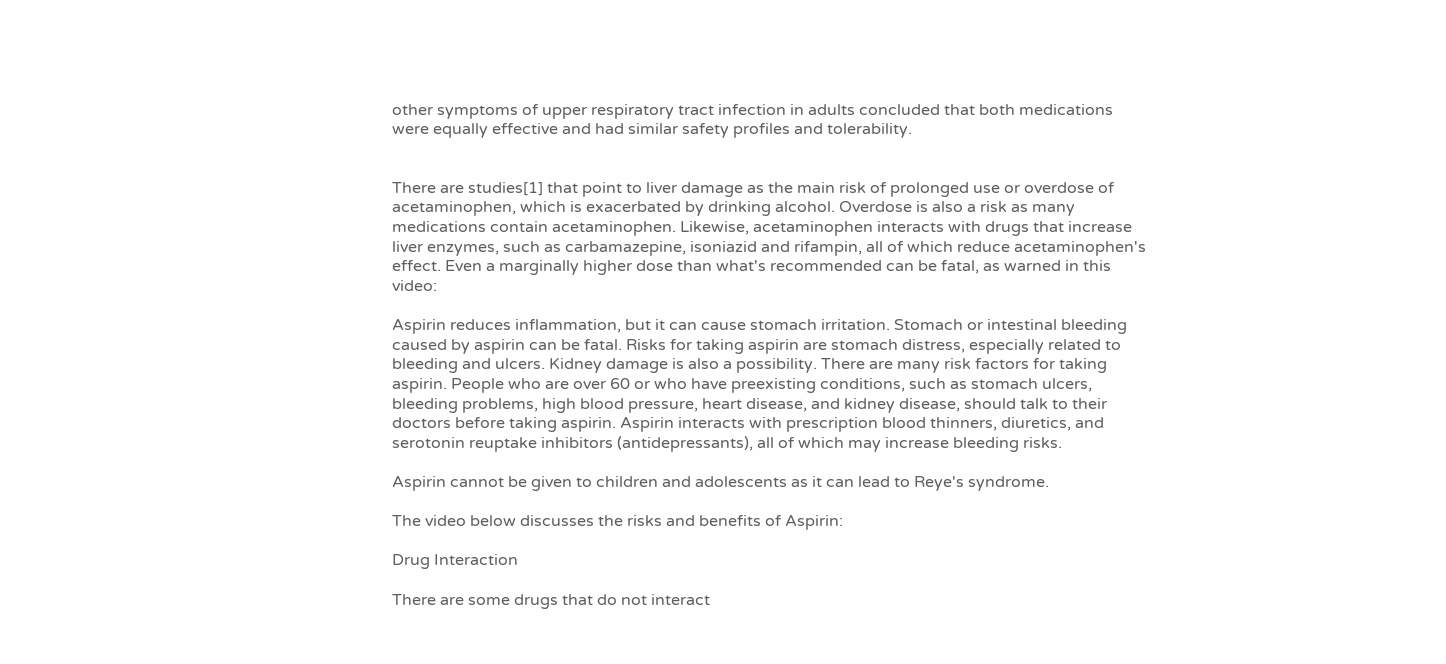other symptoms of upper respiratory tract infection in adults concluded that both medications were equally effective and had similar safety profiles and tolerability.


There are studies[1] that point to liver damage as the main risk of prolonged use or overdose of acetaminophen, which is exacerbated by drinking alcohol. Overdose is also a risk as many medications contain acetaminophen. Likewise, acetaminophen interacts with drugs that increase liver enzymes, such as carbamazepine, isoniazid and rifampin, all of which reduce acetaminophen's effect. Even a marginally higher dose than what's recommended can be fatal, as warned in this video:

Aspirin reduces inflammation, but it can cause stomach irritation. Stomach or intestinal bleeding caused by aspirin can be fatal. Risks for taking aspirin are stomach distress, especially related to bleeding and ulcers. Kidney damage is also a possibility. There are many risk factors for taking aspirin. People who are over 60 or who have preexisting conditions, such as stomach ulcers, bleeding problems, high blood pressure, heart disease, and kidney disease, should talk to their doctors before taking aspirin. Aspirin interacts with prescription blood thinners, diuretics, and serotonin reuptake inhibitors (antidepressants), all of which may increase bleeding risks.

Aspirin cannot be given to children and adolescents as it can lead to Reye's syndrome.

The video below discusses the risks and benefits of Aspirin:

Drug Interaction

There are some drugs that do not interact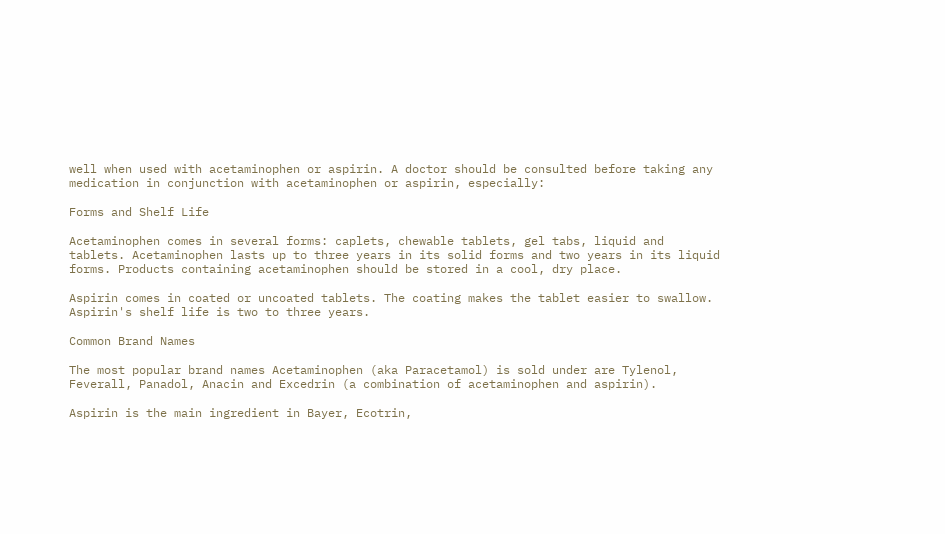well when used with acetaminophen or aspirin. A doctor should be consulted before taking any medication in conjunction with acetaminophen or aspirin, especially:

Forms and Shelf Life

Acetaminophen comes in several forms: caplets, chewable tablets, gel tabs, liquid and tablets. Acetaminophen lasts up to three years in its solid forms and two years in its liquid forms. Products containing acetaminophen should be stored in a cool, dry place.

Aspirin comes in coated or uncoated tablets. The coating makes the tablet easier to swallow. Aspirin's shelf life is two to three years.

Common Brand Names

The most popular brand names Acetaminophen (aka Paracetamol) is sold under are Tylenol, Feverall, Panadol, Anacin and Excedrin (a combination of acetaminophen and aspirin).

Aspirin is the main ingredient in Bayer, Ecotrin,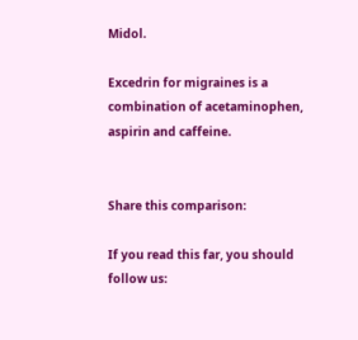Midol.

Excedrin for migraines is a combination of acetaminophen, aspirin and caffeine.


Share this comparison:

If you read this far, you should follow us: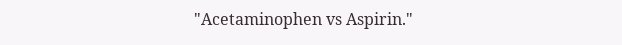"Acetaminophen vs Aspirin."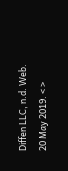Diffen LLC, n.d. Web. 20 May 2019. < >